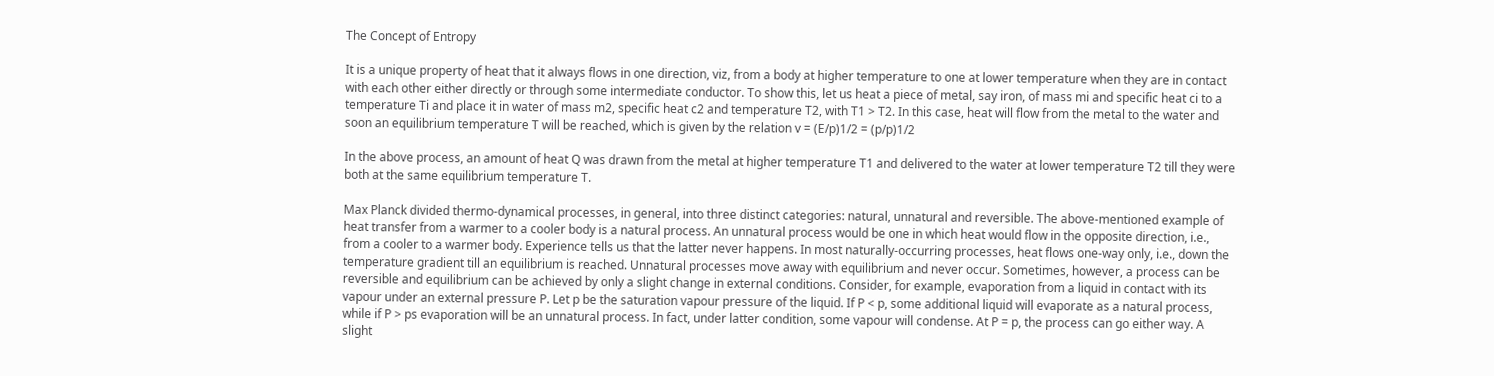The Concept of Entropy

It is a unique property of heat that it always flows in one direction, viz, from a body at higher temperature to one at lower temperature when they are in contact with each other either directly or through some intermediate conductor. To show this, let us heat a piece of metal, say iron, of mass mi and specific heat ci to a temperature Ti and place it in water of mass m2, specific heat c2 and temperature T2, with T1 > T2. In this case, heat will flow from the metal to the water and soon an equilibrium temperature T will be reached, which is given by the relation v = (E/p)1/2 = (p/p)1/2

In the above process, an amount of heat Q was drawn from the metal at higher temperature T1 and delivered to the water at lower temperature T2 till they were both at the same equilibrium temperature T.

Max Planck divided thermo-dynamical processes, in general, into three distinct categories: natural, unnatural and reversible. The above-mentioned example of heat transfer from a warmer to a cooler body is a natural process. An unnatural process would be one in which heat would flow in the opposite direction, i.e., from a cooler to a warmer body. Experience tells us that the latter never happens. In most naturally-occurring processes, heat flows one-way only, i.e., down the temperature gradient till an equilibrium is reached. Unnatural processes move away with equilibrium and never occur. Sometimes, however, a process can be reversible and equilibrium can be achieved by only a slight change in external conditions. Consider, for example, evaporation from a liquid in contact with its vapour under an external pressure P. Let p be the saturation vapour pressure of the liquid. If P < p, some additional liquid will evaporate as a natural process, while if P > ps evaporation will be an unnatural process. In fact, under latter condition, some vapour will condense. At P = p, the process can go either way. A slight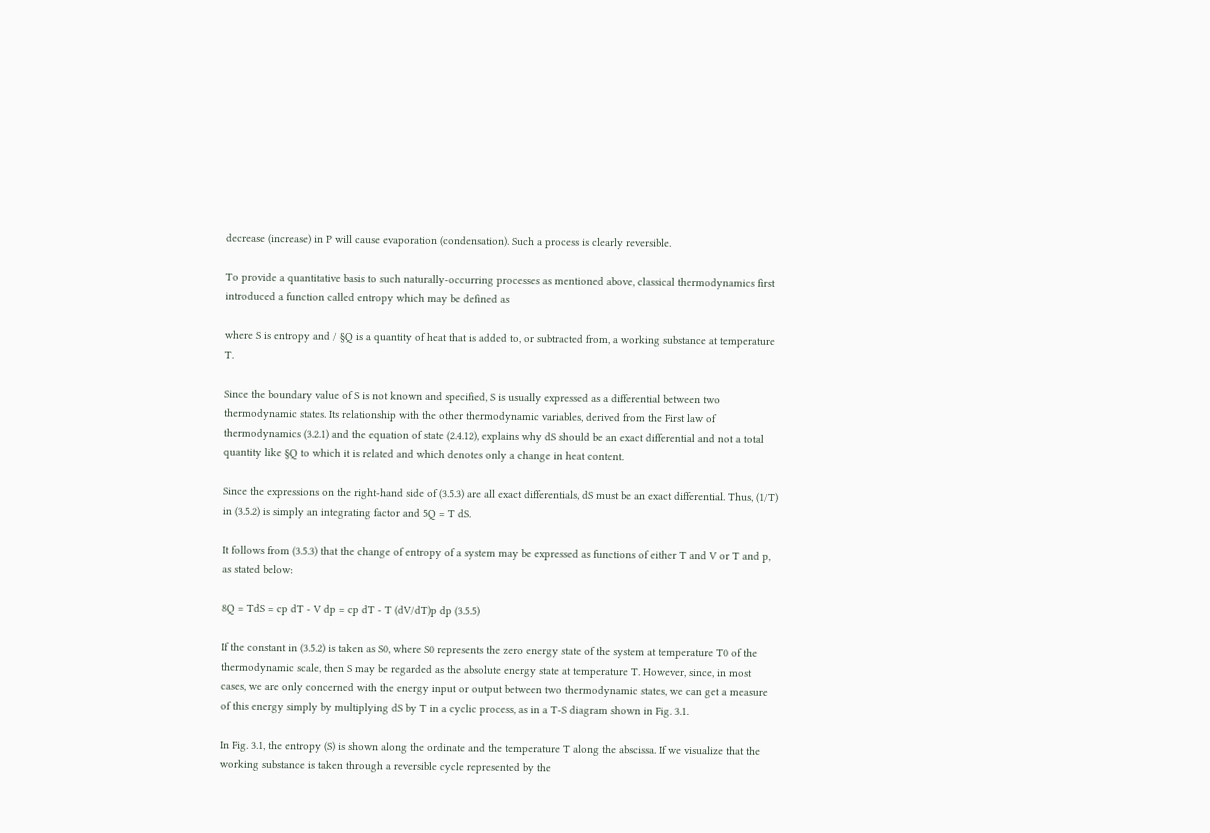decrease (increase) in P will cause evaporation (condensation). Such a process is clearly reversible.

To provide a quantitative basis to such naturally-occurring processes as mentioned above, classical thermodynamics first introduced a function called entropy which may be defined as

where S is entropy and / §Q is a quantity of heat that is added to, or subtracted from, a working substance at temperature T.

Since the boundary value of S is not known and specified, S is usually expressed as a differential between two thermodynamic states. Its relationship with the other thermodynamic variables, derived from the First law of thermodynamics (3.2.1) and the equation of state (2.4.12), explains why dS should be an exact differential and not a total quantity like §Q to which it is related and which denotes only a change in heat content.

Since the expressions on the right-hand side of (3.5.3) are all exact differentials, dS must be an exact differential. Thus, (1/T) in (3.5.2) is simply an integrating factor and 5Q = T dS.

It follows from (3.5.3) that the change of entropy of a system may be expressed as functions of either T and V or T and p, as stated below:

8Q = TdS = cp dT - V dp = cp dT - T (dV/dT)p dp (3.5.5)

If the constant in (3.5.2) is taken as S0, where S0 represents the zero energy state of the system at temperature T0 of the thermodynamic scale, then S may be regarded as the absolute energy state at temperature T. However, since, in most cases, we are only concerned with the energy input or output between two thermodynamic states, we can get a measure of this energy simply by multiplying dS by T in a cyclic process, as in a T-S diagram shown in Fig. 3.1.

In Fig. 3.1, the entropy (S) is shown along the ordinate and the temperature T along the abscissa. If we visualize that the working substance is taken through a reversible cycle represented by the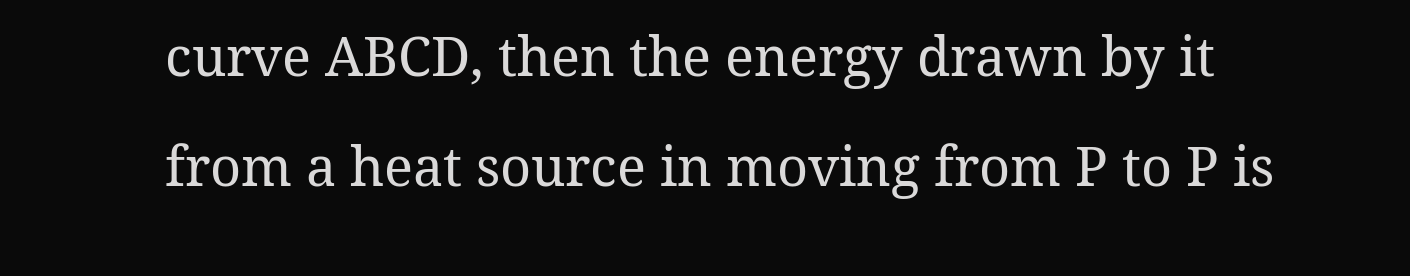curve ABCD, then the energy drawn by it from a heat source in moving from P to P is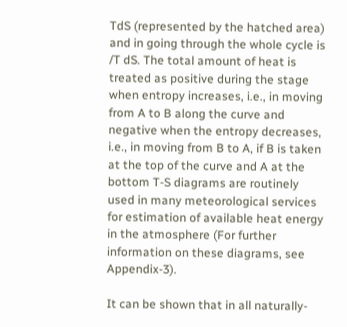TdS (represented by the hatched area) and in going through the whole cycle is /T dS. The total amount of heat is treated as positive during the stage when entropy increases, i.e., in moving from A to B along the curve and negative when the entropy decreases, i.e., in moving from B to A, if B is taken at the top of the curve and A at the bottom T-S diagrams are routinely used in many meteorological services for estimation of available heat energy in the atmosphere (For further information on these diagrams, see Appendix-3).

It can be shown that in all naturally-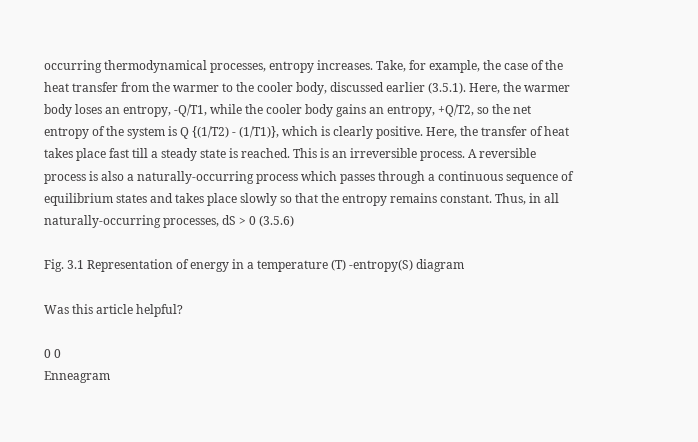occurring thermodynamical processes, entropy increases. Take, for example, the case of the heat transfer from the warmer to the cooler body, discussed earlier (3.5.1). Here, the warmer body loses an entropy, -Q/T1, while the cooler body gains an entropy, +Q/T2, so the net entropy of the system is Q {(1/T2) - (1/T1)}, which is clearly positive. Here, the transfer of heat takes place fast till a steady state is reached. This is an irreversible process. A reversible process is also a naturally-occurring process which passes through a continuous sequence of equilibrium states and takes place slowly so that the entropy remains constant. Thus, in all naturally-occurring processes, dS > 0 (3.5.6)

Fig. 3.1 Representation of energy in a temperature (T) -entropy(S) diagram

Was this article helpful?

0 0
Enneagram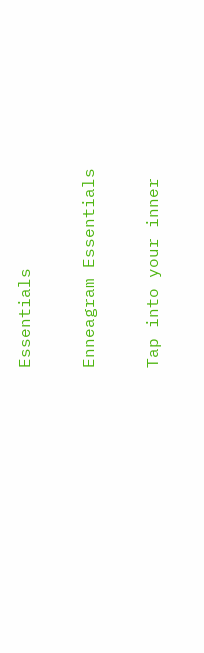Essentials

Enneagram Essentials

Tap into your inner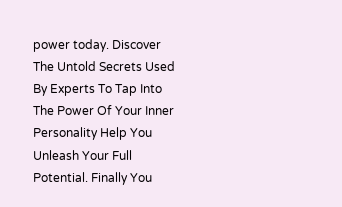power today. Discover The Untold Secrets Used By Experts To Tap Into The Power Of Your Inner Personality Help You Unleash Your Full Potential. Finally You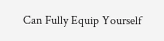Can Fully Equip Yourself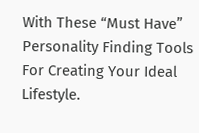With These “Must Have” Personality Finding Tools For Creating Your Ideal Lifestyle.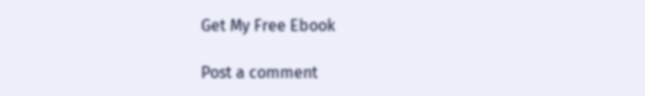Get My Free Ebook

Post a comment